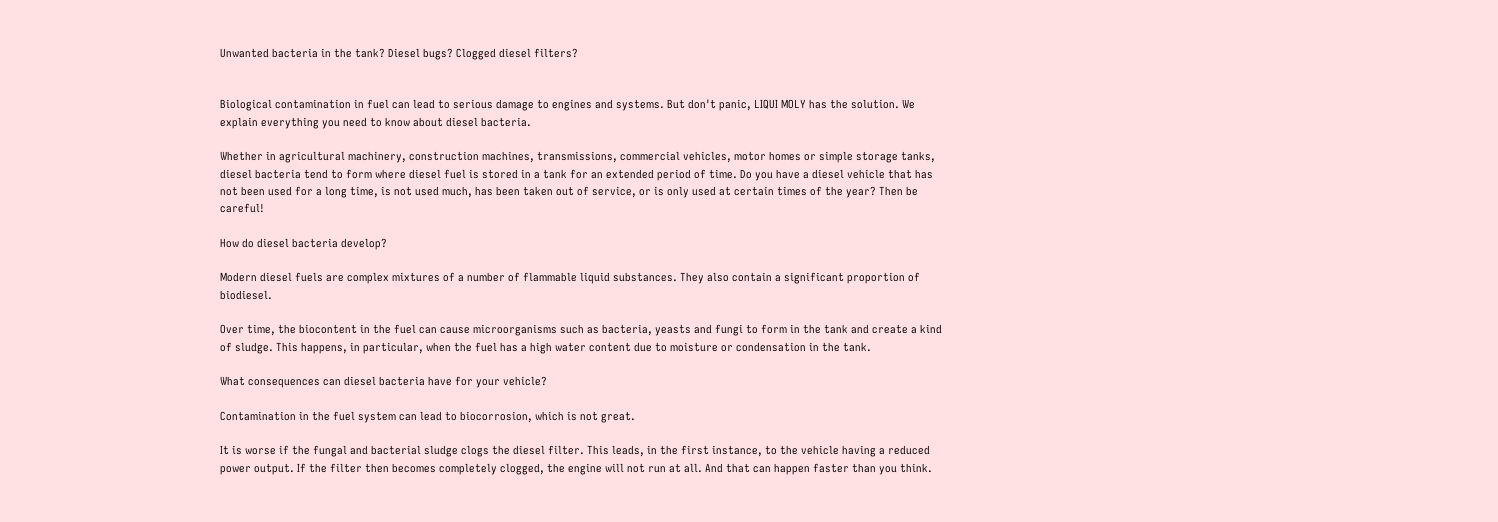Unwanted bacteria in the tank? Diesel bugs? Clogged diesel filters?


Biological contamination in fuel can lead to serious damage to engines and systems. But don't panic, LIQUI MOLY has the solution. We explain everything you need to know about diesel bacteria.

Whether in agricultural machinery, construction machines, transmissions, commercial vehicles, motor homes or simple storage tanks, diesel bacteria tend to form where diesel fuel is stored in a tank for an extended period of time. Do you have a diesel vehicle that has not been used for a long time, is not used much, has been taken out of service, or is only used at certain times of the year? Then be careful!

How do diesel bacteria develop?

Modern diesel fuels are complex mixtures of a number of flammable liquid substances. They also contain a significant proportion of biodiesel.

Over time, the biocontent in the fuel can cause microorganisms such as bacteria, yeasts and fungi to form in the tank and create a kind of sludge. This happens, in particular, when the fuel has a high water content due to moisture or condensation in the tank.

What consequences can diesel bacteria have for your vehicle?

Contamination in the fuel system can lead to biocorrosion, which is not great.

It is worse if the fungal and bacterial sludge clogs the diesel filter. This leads, in the first instance, to the vehicle having a reduced power output. If the filter then becomes completely clogged, the engine will not run at all. And that can happen faster than you think.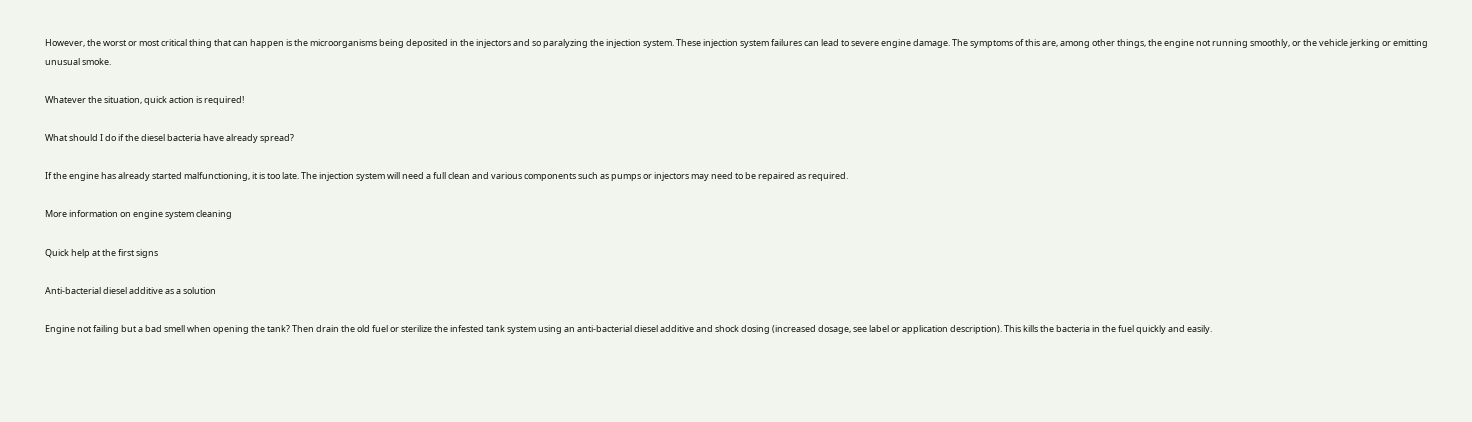However, the worst or most critical thing that can happen is the microorganisms being deposited in the injectors and so paralyzing the injection system. These injection system failures can lead to severe engine damage. The symptoms of this are, among other things, the engine not running smoothly, or the vehicle jerking or emitting unusual smoke.

Whatever the situation, quick action is required!

What should I do if the diesel bacteria have already spread?

If the engine has already started malfunctioning, it is too late. The injection system will need a full clean and various components such as pumps or injectors may need to be repaired as required.

More information on engine system cleaning

Quick help at the first signs

Anti-bacterial diesel additive as a solution

Engine not failing but a bad smell when opening the tank? Then drain the old fuel or sterilize the infested tank system using an anti-bacterial diesel additive and shock dosing (increased dosage, see label or application description). This kills the bacteria in the fuel quickly and easily.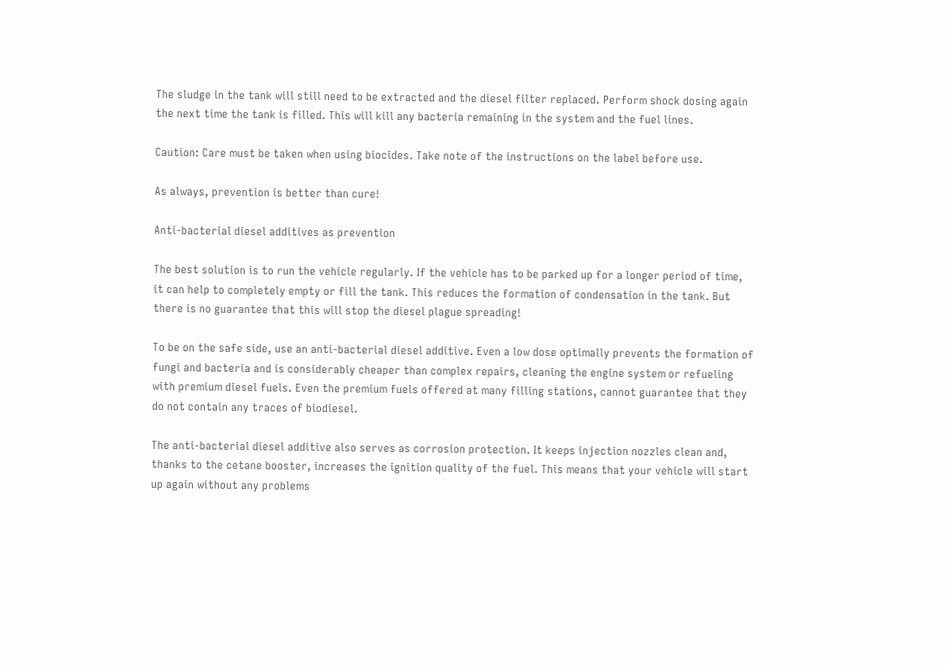The sludge in the tank will still need to be extracted and the diesel filter replaced. Perform shock dosing again the next time the tank is filled. This will kill any bacteria remaining in the system and the fuel lines.

Caution: Care must be taken when using biocides. Take note of the instructions on the label before use.

As always, prevention is better than cure!

Anti-bacterial diesel additives as prevention

The best solution is to run the vehicle regularly. If the vehicle has to be parked up for a longer period of time, it can help to completely empty or fill the tank. This reduces the formation of condensation in the tank. But there is no guarantee that this will stop the diesel plague spreading!

To be on the safe side, use an anti-bacterial diesel additive. Even a low dose optimally prevents the formation of fungi and bacteria and is considerably cheaper than complex repairs, cleaning the engine system or refueling with premium diesel fuels. Even the premium fuels offered at many filling stations, cannot guarantee that they do not contain any traces of biodiesel.

The anti-bacterial diesel additive also serves as corrosion protection. It keeps injection nozzles clean and, thanks to the cetane booster, increases the ignition quality of the fuel. This means that your vehicle will start up again without any problems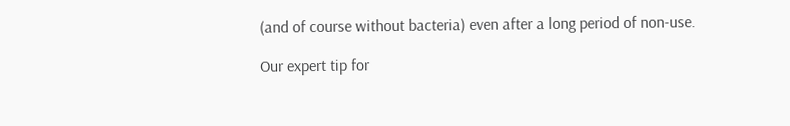(and of course without bacteria) even after a long period of non-use.

Our expert tip for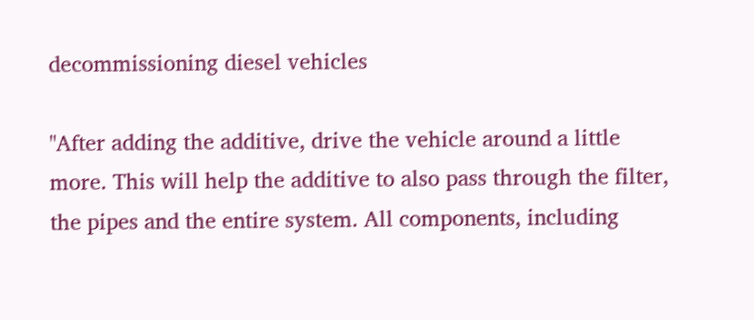decommissioning diesel vehicles

"After adding the additive, drive the vehicle around a little more. This will help the additive to also pass through the filter, the pipes and the entire system. All components, including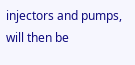injectors and pumps, will then be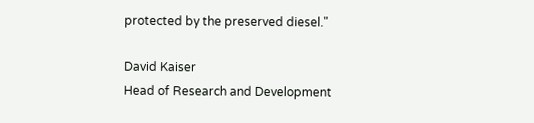protected by the preserved diesel."

David Kaiser
Head of Research and Development